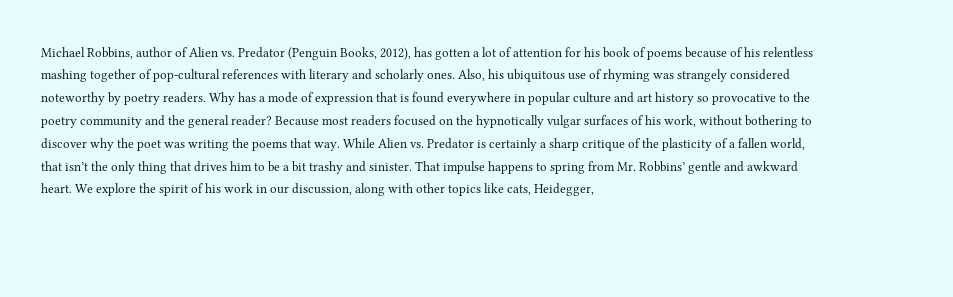Michael Robbins, author of Alien vs. Predator (Penguin Books, 2012), has gotten a lot of attention for his book of poems because of his relentless mashing together of pop-cultural references with literary and scholarly ones. Also, his ubiquitous use of rhyming was strangely considered noteworthy by poetry readers. Why has a mode of expression that is found everywhere in popular culture and art history so provocative to the poetry community and the general reader? Because most readers focused on the hypnotically vulgar surfaces of his work, without bothering to discover why the poet was writing the poems that way. While Alien vs. Predator is certainly a sharp critique of the plasticity of a fallen world, that isn’t the only thing that drives him to be a bit trashy and sinister. That impulse happens to spring from Mr. Robbins’ gentle and awkward heart. We explore the spirit of his work in our discussion, along with other topics like cats, Heidegger,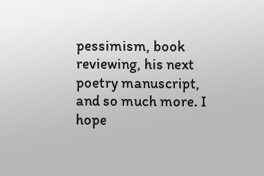pessimism, book reviewing, his next poetry manuscript, and so much more. I hope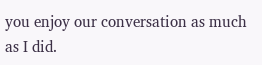you enjoy our conversation as much as I did.